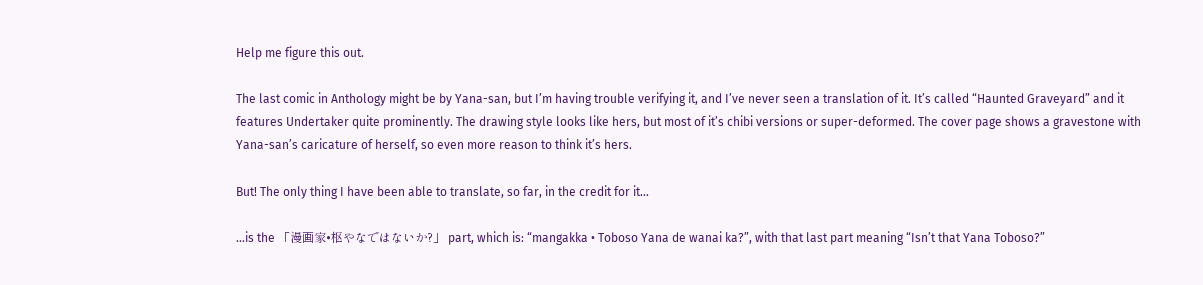Help me figure this out.

The last comic in Anthology might be by Yana-san, but I’m having trouble verifying it, and I’ve never seen a translation of it. It’s called “Haunted Graveyard” and it features Undertaker quite prominently. The drawing style looks like hers, but most of it’s chibi versions or super-deformed. The cover page shows a gravestone with Yana-san’s caricature of herself, so even more reason to think it’s hers.

But! The only thing I have been able to translate, so far, in the credit for it…

…is the 「漫画家•枢やなではないか?」 part, which is: “mangakka • Toboso Yana de wanai ka?”, with that last part meaning “Isn’t that Yana Toboso?”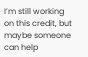I’m still working on this credit, but maybe someone can help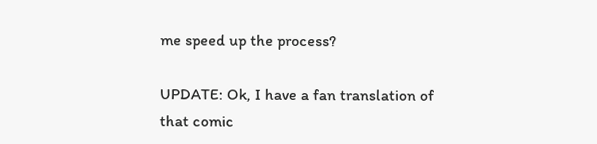me speed up the process?

UPDATE: Ok, I have a fan translation of that comic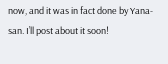now, and it was in fact done by Yana-san. I’ll post about it soon!